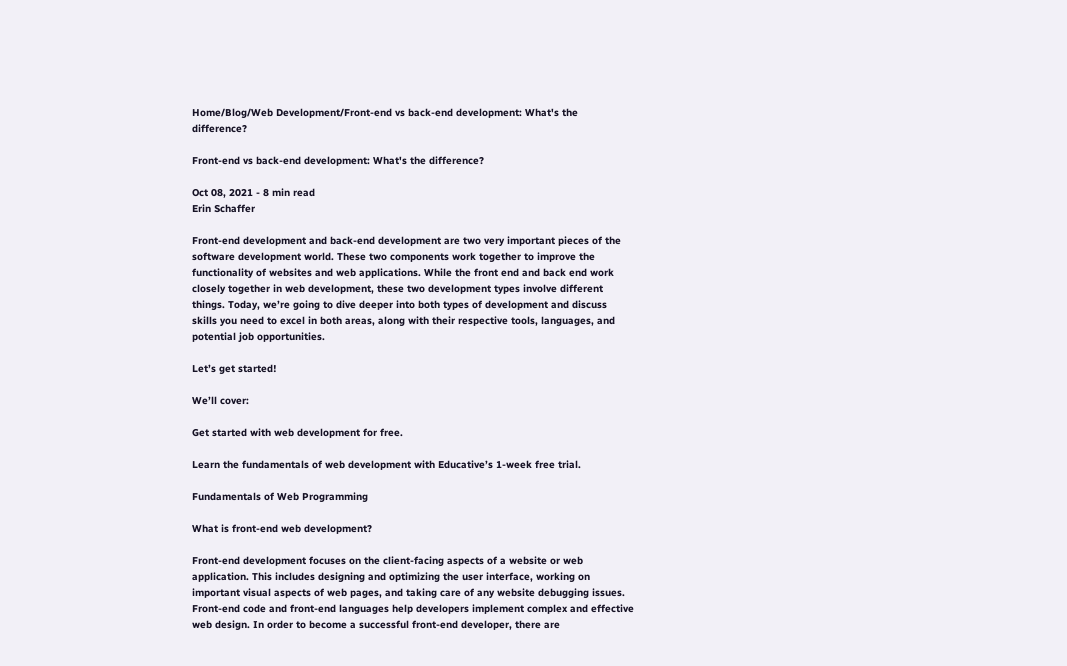Home/Blog/Web Development/Front-end vs back-end development: What's the difference?

Front-end vs back-end development: What's the difference?

Oct 08, 2021 - 8 min read
Erin Schaffer

Front-end development and back-end development are two very important pieces of the software development world. These two components work together to improve the functionality of websites and web applications. While the front end and back end work closely together in web development, these two development types involve different things. Today, we’re going to dive deeper into both types of development and discuss skills you need to excel in both areas, along with their respective tools, languages, and potential job opportunities.

Let’s get started!

We’ll cover:

Get started with web development for free.

Learn the fundamentals of web development with Educative’s 1-week free trial.

Fundamentals of Web Programming

What is front-end web development?

Front-end development focuses on the client-facing aspects of a website or web application. This includes designing and optimizing the user interface, working on important visual aspects of web pages, and taking care of any website debugging issues. Front-end code and front-end languages help developers implement complex and effective web design. In order to become a successful front-end developer, there are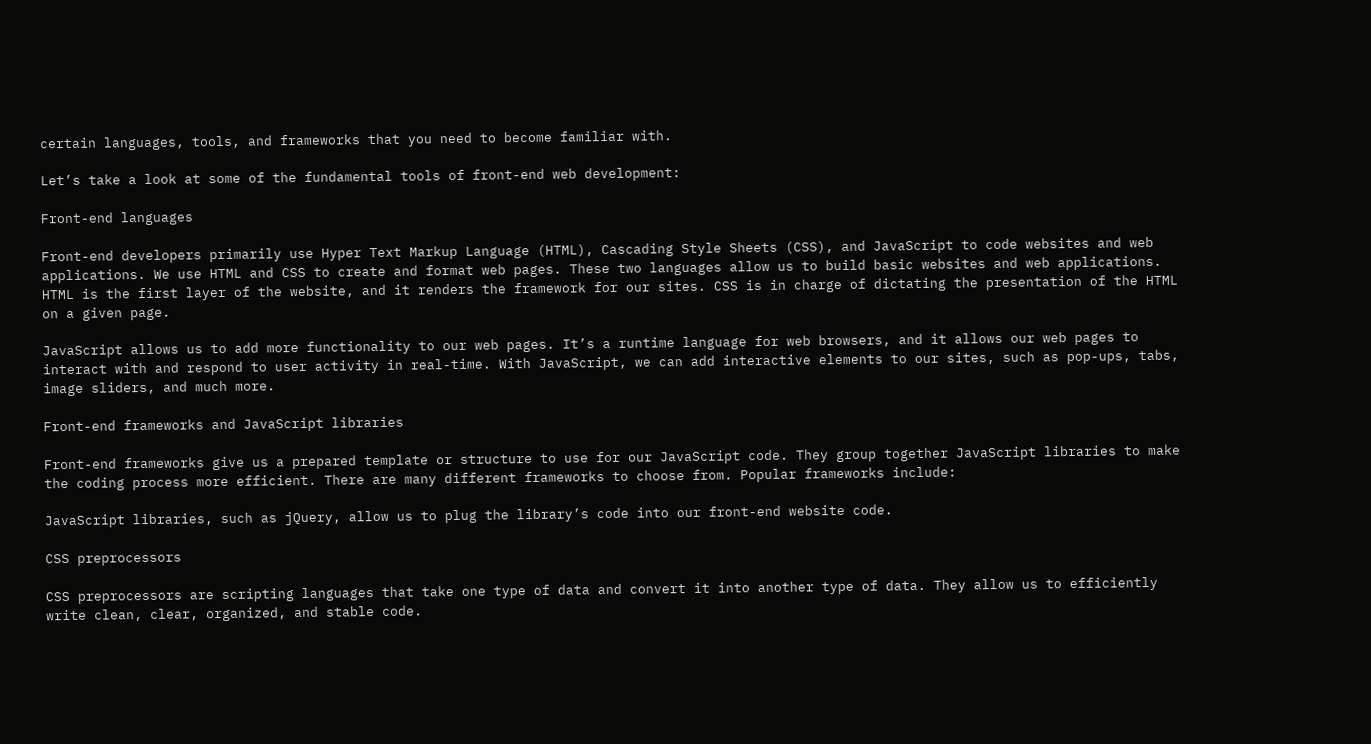certain languages, tools, and frameworks that you need to become familiar with.

Let’s take a look at some of the fundamental tools of front-end web development:

Front-end languages

Front-end developers primarily use Hyper Text Markup Language (HTML), Cascading Style Sheets (CSS), and JavaScript to code websites and web applications. We use HTML and CSS to create and format web pages. These two languages allow us to build basic websites and web applications. HTML is the first layer of the website, and it renders the framework for our sites. CSS is in charge of dictating the presentation of the HTML on a given page.

JavaScript allows us to add more functionality to our web pages. It’s a runtime language for web browsers, and it allows our web pages to interact with and respond to user activity in real-time. With JavaScript, we can add interactive elements to our sites, such as pop-ups, tabs, image sliders, and much more.

Front-end frameworks and JavaScript libraries

Front-end frameworks give us a prepared template or structure to use for our JavaScript code. They group together JavaScript libraries to make the coding process more efficient. There are many different frameworks to choose from. Popular frameworks include:

JavaScript libraries, such as jQuery, allow us to plug the library’s code into our front-end website code.

CSS preprocessors

CSS preprocessors are scripting languages that take one type of data and convert it into another type of data. They allow us to efficiently write clean, clear, organized, and stable code.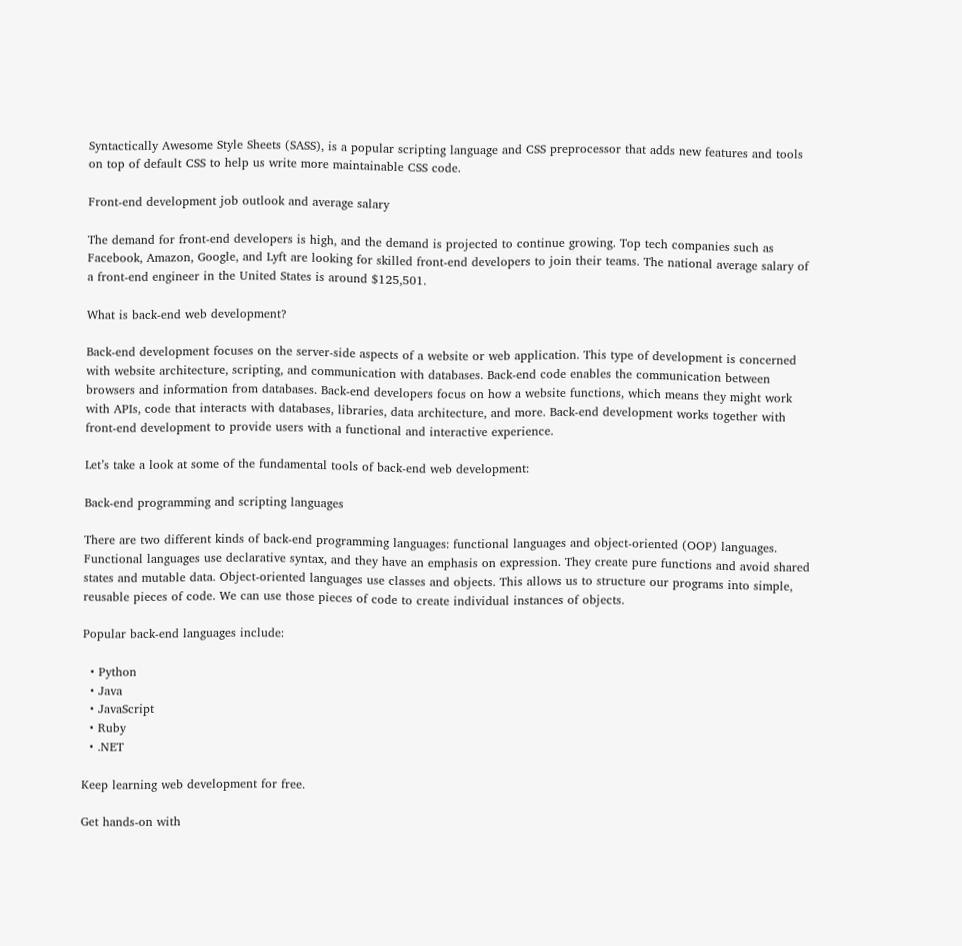Syntactically Awesome Style Sheets (SASS), is a popular scripting language and CSS preprocessor that adds new features and tools on top of default CSS to help us write more maintainable CSS code.

Front-end development job outlook and average salary

The demand for front-end developers is high, and the demand is projected to continue growing. Top tech companies such as Facebook, Amazon, Google, and Lyft are looking for skilled front-end developers to join their teams. The national average salary of a front-end engineer in the United States is around $125,501.

What is back-end web development?

Back-end development focuses on the server-side aspects of a website or web application. This type of development is concerned with website architecture, scripting, and communication with databases. Back-end code enables the communication between browsers and information from databases. Back-end developers focus on how a website functions, which means they might work with APIs, code that interacts with databases, libraries, data architecture, and more. Back-end development works together with front-end development to provide users with a functional and interactive experience.

Let’s take a look at some of the fundamental tools of back-end web development:

Back-end programming and scripting languages

There are two different kinds of back-end programming languages: functional languages and object-oriented (OOP) languages. Functional languages use declarative syntax, and they have an emphasis on expression. They create pure functions and avoid shared states and mutable data. Object-oriented languages use classes and objects. This allows us to structure our programs into simple, reusable pieces of code. We can use those pieces of code to create individual instances of objects.

Popular back-end languages include:

  • Python
  • Java
  • JavaScript
  • Ruby
  • .NET

Keep learning web development for free.

Get hands-on with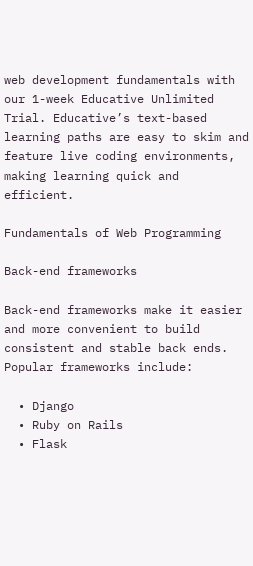web development fundamentals with our 1-week Educative Unlimited Trial. Educative’s text-based learning paths are easy to skim and feature live coding environments, making learning quick and efficient.

Fundamentals of Web Programming

Back-end frameworks

Back-end frameworks make it easier and more convenient to build consistent and stable back ends. Popular frameworks include:

  • Django
  • Ruby on Rails
  • Flask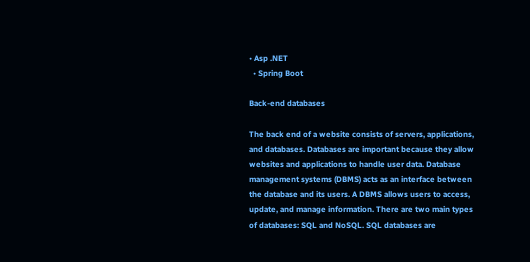• Asp .NET
  • Spring Boot

Back-end databases

The back end of a website consists of servers, applications, and databases. Databases are important because they allow websites and applications to handle user data. Database management systems (DBMS) acts as an interface between the database and its users. A DBMS allows users to access, update, and manage information. There are two main types of databases: SQL and NoSQL. SQL databases are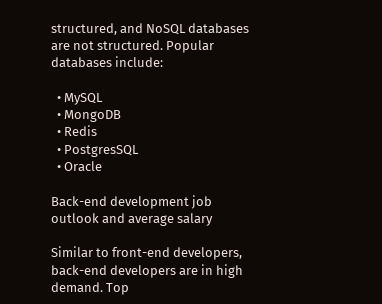structured, and NoSQL databases are not structured. Popular databases include:

  • MySQL
  • MongoDB
  • Redis
  • PostgresSQL
  • Oracle

Back-end development job outlook and average salary

Similar to front-end developers, back-end developers are in high demand. Top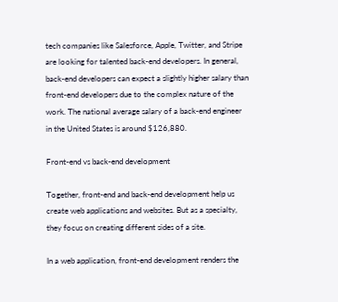tech companies like Salesforce, Apple, Twitter, and Stripe are looking for talented back-end developers. In general, back-end developers can expect a slightly higher salary than front-end developers due to the complex nature of the work. The national average salary of a back-end engineer in the United States is around $126,880.

Front-end vs back-end development

Together, front-end and back-end development help us create web applications and websites. But as a specialty, they focus on creating different sides of a site.

In a web application, front-end development renders the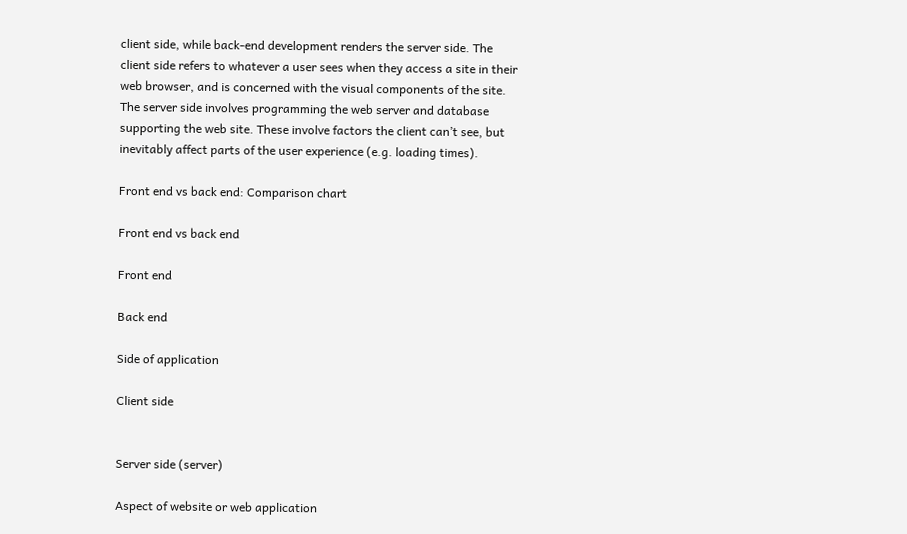client side, while back-end development renders the server side. The client side refers to whatever a user sees when they access a site in their web browser, and is concerned with the visual components of the site. The server side involves programming the web server and database supporting the web site. These involve factors the client can’t see, but inevitably affect parts of the user experience (e.g. loading times).

Front end vs back end: Comparison chart

Front end vs back end

Front end

Back end

Side of application

Client side


Server side (server)

Aspect of website or web application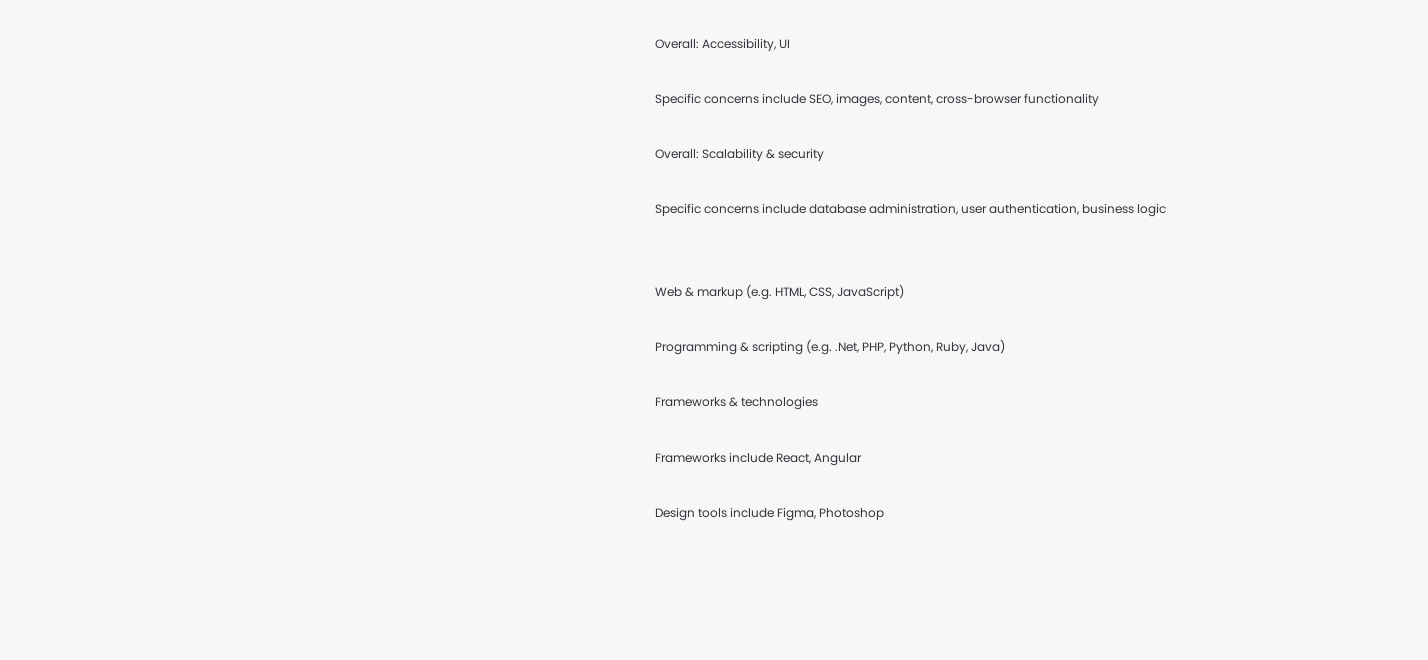Overall: Accessibility, UI

Specific concerns include SEO, images, content, cross-browser functionality

Overall: Scalability & security

Specific concerns include database administration, user authentication, business logic


Web & markup (e.g. HTML, CSS, JavaScript)

Programming & scripting (e.g. .Net, PHP, Python, Ruby, Java)

Frameworks & technologies

Frameworks include React, Angular

Design tools include Figma, Photoshop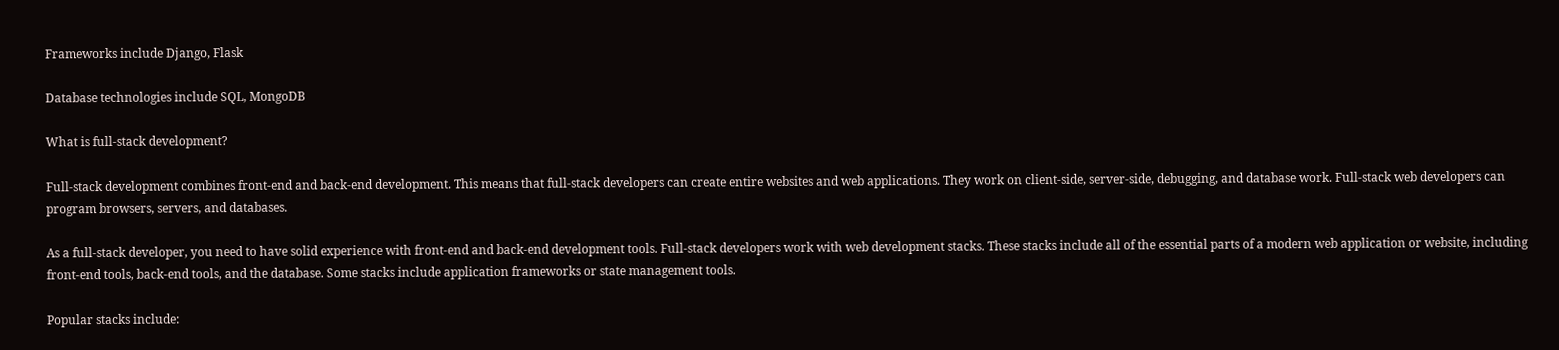Frameworks include Django, Flask

Database technologies include SQL, MongoDB

What is full-stack development?

Full-stack development combines front-end and back-end development. This means that full-stack developers can create entire websites and web applications. They work on client-side, server-side, debugging, and database work. Full-stack web developers can program browsers, servers, and databases.

As a full-stack developer, you need to have solid experience with front-end and back-end development tools. Full-stack developers work with web development stacks. These stacks include all of the essential parts of a modern web application or website, including front-end tools, back-end tools, and the database. Some stacks include application frameworks or state management tools.

Popular stacks include: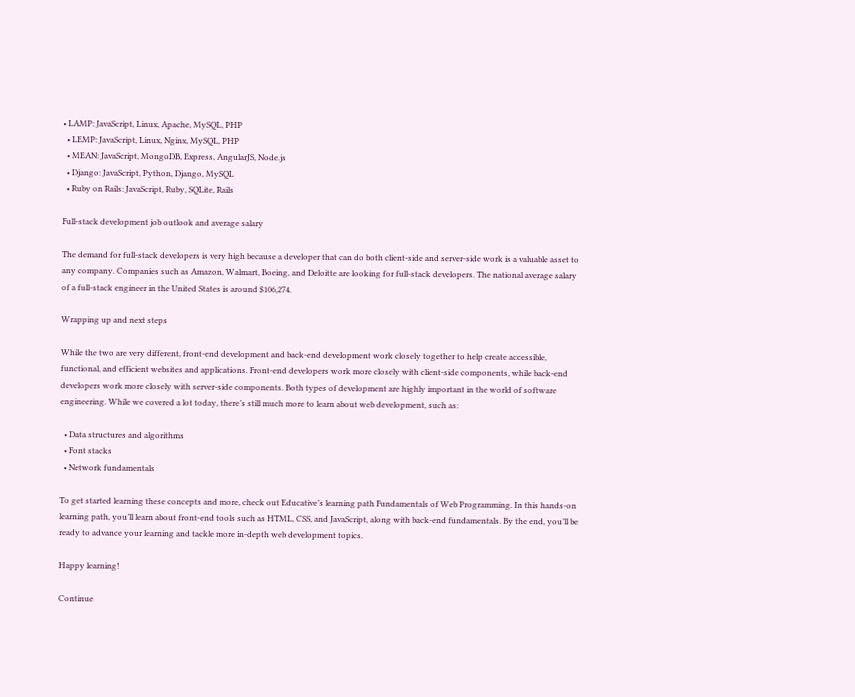• LAMP: JavaScript, Linux, Apache, MySQL, PHP
  • LEMP: JavaScript, Linux, Nginx, MySQL, PHP
  • MEAN: JavaScript, MongoDB, Express, AngularJS, Node.js
  • Django: JavaScript, Python, Django, MySQL
  • Ruby on Rails: JavaScript, Ruby, SQLite, Rails

Full-stack development job outlook and average salary

The demand for full-stack developers is very high because a developer that can do both client-side and server-side work is a valuable asset to any company. Companies such as Amazon, Walmart, Boeing, and Deloitte are looking for full-stack developers. The national average salary of a full-stack engineer in the United States is around $106,274.

Wrapping up and next steps

While the two are very different, front-end development and back-end development work closely together to help create accessible, functional, and efficient websites and applications. Front-end developers work more closely with client-side components, while back-end developers work more closely with server-side components. Both types of development are highly important in the world of software engineering. While we covered a lot today, there’s still much more to learn about web development, such as:

  • Data structures and algorithms
  • Font stacks
  • Network fundamentals

To get started learning these concepts and more, check out Educative’s learning path Fundamentals of Web Programming. In this hands-on learning path, you’ll learn about front-end tools such as HTML, CSS, and JavaScript, along with back-end fundamentals. By the end, you’ll be ready to advance your learning and tackle more in-depth web development topics.

Happy learning!

Continue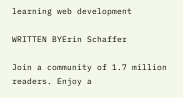learning web development

WRITTEN BYErin Schaffer

Join a community of 1.7 million readers. Enjoy a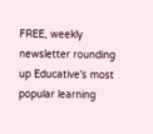FREE, weekly newsletter rounding up Educative's most popular learning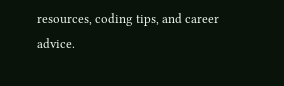resources, coding tips, and career advice.